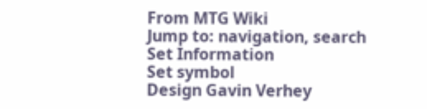From MTG Wiki
Jump to: navigation, search
Set Information
Set symbol
Design Gavin Verhey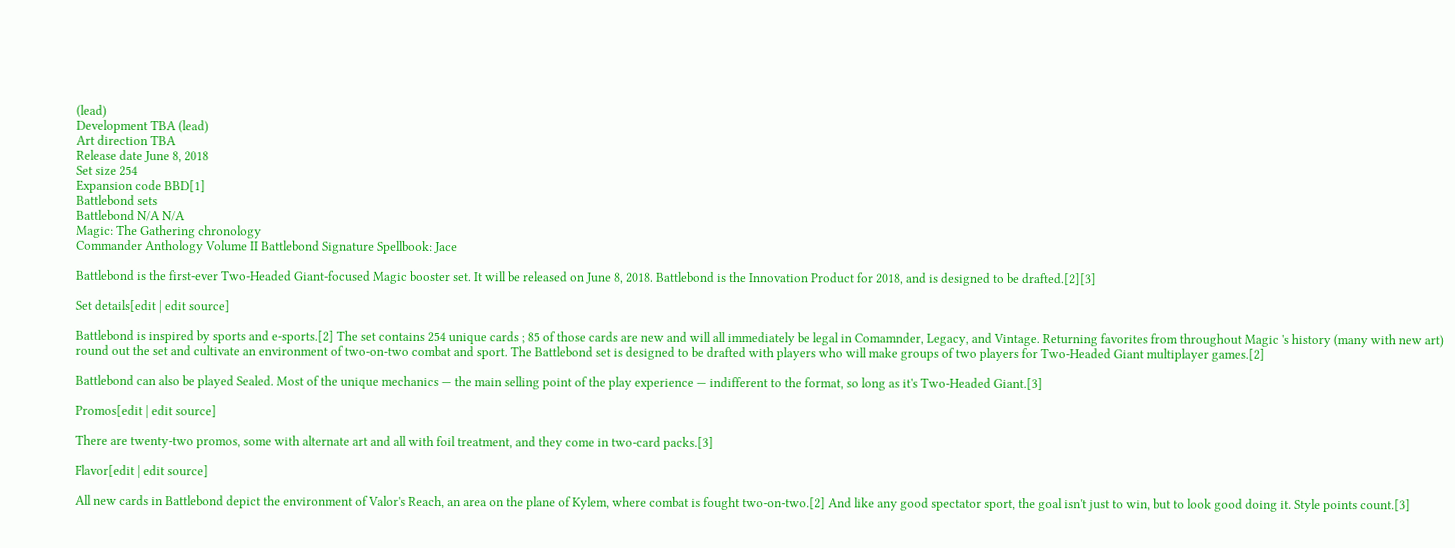(lead)
Development TBA (lead)
Art direction TBA
Release date June 8, 2018
Set size 254
Expansion code BBD[1]
Battlebond sets
Battlebond N/A N/A
Magic: The Gathering chronology
Commander Anthology Volume II Battlebond Signature Spellbook: Jace

Battlebond is the first-ever Two-Headed Giant-focused Magic booster set. It will be released on June 8, 2018. Battlebond is the Innovation Product for 2018, and is designed to be drafted.[2][3]

Set details[edit | edit source]

Battlebond is inspired by sports and e-sports.[2] The set contains 254 unique cards ; 85 of those cards are new and will all immediately be legal in Comamnder, Legacy, and Vintage. Returning favorites from throughout Magic 's history (many with new art) round out the set and cultivate an environment of two-on-two combat and sport. The Battlebond set is designed to be drafted with players who will make groups of two players for Two-Headed Giant multiplayer games.[2]

Battlebond can also be played Sealed. Most of the unique mechanics — the main selling point of the play experience — indifferent to the format, so long as it's Two-Headed Giant.[3]

Promos[edit | edit source]

There are twenty-two promos, some with alternate art and all with foil treatment, and they come in two-card packs.[3]

Flavor[edit | edit source]

All new cards in Battlebond depict the environment of Valor's Reach, an area on the plane of Kylem, where combat is fought two-on-two.[2] And like any good spectator sport, the goal isn't just to win, but to look good doing it. Style points count.[3]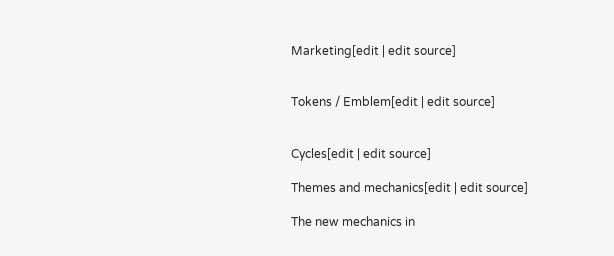Marketing[edit | edit source]


Tokens / Emblem[edit | edit source]


Cycles[edit | edit source]

Themes and mechanics[edit | edit source]

The new mechanics in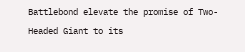Battlebond elevate the promise of Two-Headed Giant to its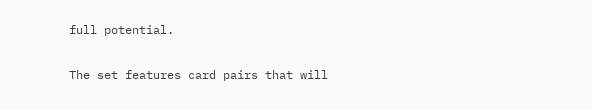full potential.

The set features card pairs that will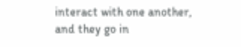interact with one another, and they go in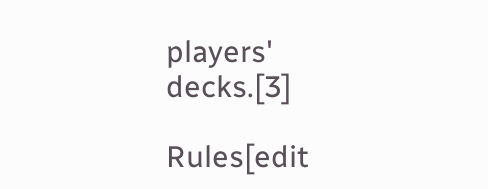players' decks.[3]

Rules[edit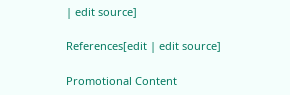| edit source]

References[edit | edit source]

Promotional Content